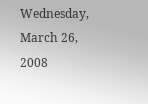Wednesday, March 26, 2008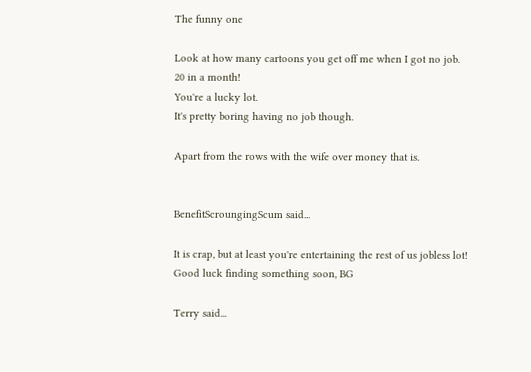The funny one

Look at how many cartoons you get off me when I got no job.
20 in a month!
You're a lucky lot.
It's pretty boring having no job though.

Apart from the rows with the wife over money that is.


BenefitScroungingScum said...

It is crap, but at least you're entertaining the rest of us jobless lot!
Good luck finding something soon, BG

Terry said...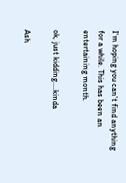I'm hoping you can't find anything for a while. This has been an entertaining month.

ok, just kidding....kinda

Ash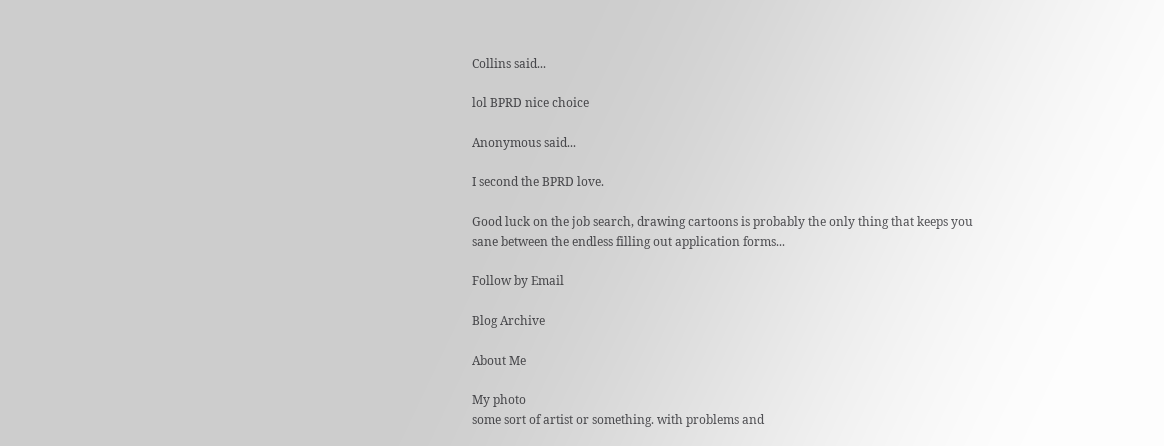Collins said...

lol BPRD nice choice

Anonymous said...

I second the BPRD love.

Good luck on the job search, drawing cartoons is probably the only thing that keeps you sane between the endless filling out application forms...

Follow by Email

Blog Archive

About Me

My photo
some sort of artist or something. with problems and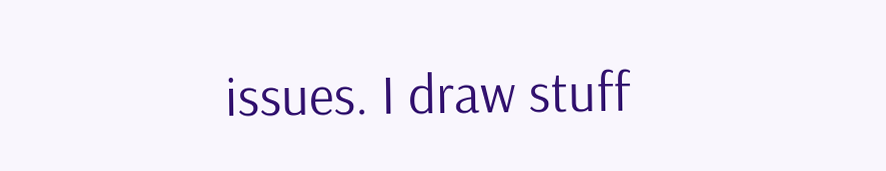issues. I draw stuff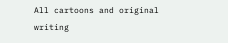All cartoons and original writing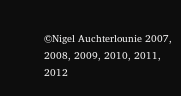©Nigel Auchterlounie 2007, 2008, 2009, 2010, 2011, 2012